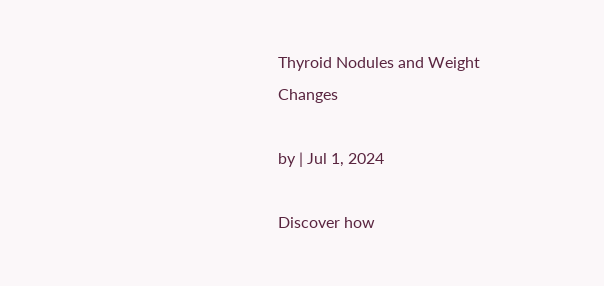Thyroid Nodules and Weight Changes

by | Jul 1, 2024

Discover how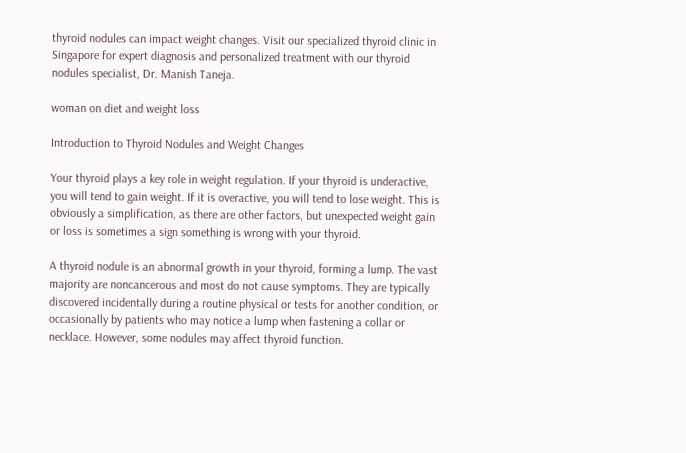thyroid nodules can impact weight changes. Visit our specialized thyroid clinic in Singapore for expert diagnosis and personalized treatment with our thyroid nodules specialist, Dr. Manish Taneja.

woman on diet and weight loss

Introduction to Thyroid Nodules and Weight Changes

Your thyroid plays a key role in weight regulation. If your thyroid is underactive, you will tend to gain weight. If it is overactive, you will tend to lose weight. This is obviously a simplification, as there are other factors, but unexpected weight gain or loss is sometimes a sign something is wrong with your thyroid.

A thyroid nodule is an abnormal growth in your thyroid, forming a lump. The vast majority are noncancerous and most do not cause symptoms. They are typically discovered incidentally during a routine physical or tests for another condition, or occasionally by patients who may notice a lump when fastening a collar or necklace. However, some nodules may affect thyroid function.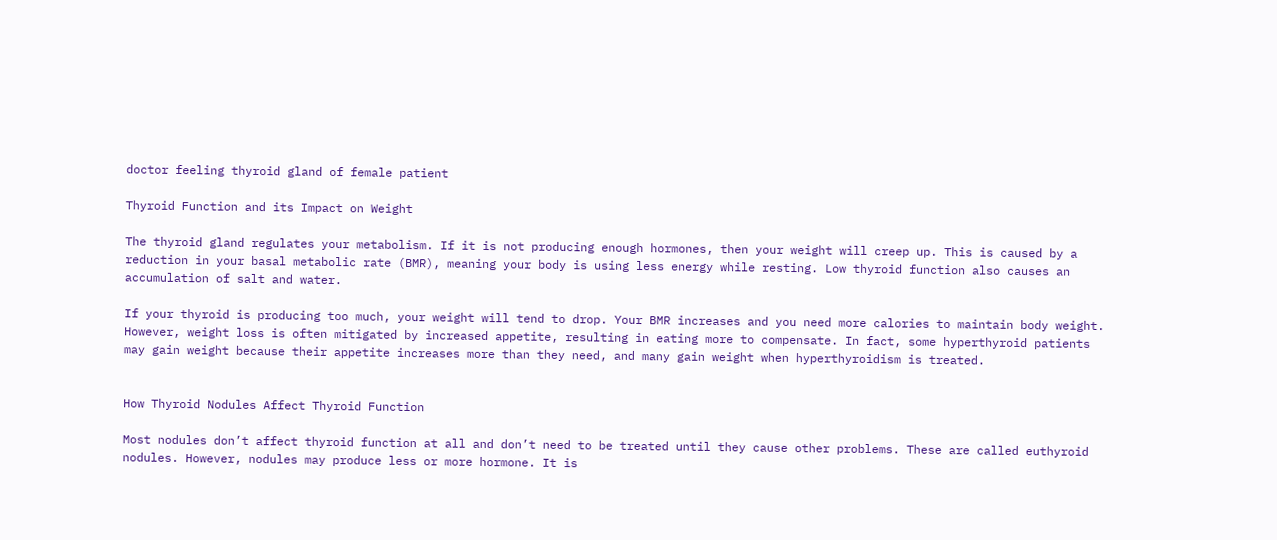doctor feeling thyroid gland of female patient

Thyroid Function and its Impact on Weight

The thyroid gland regulates your metabolism. If it is not producing enough hormones, then your weight will creep up. This is caused by a reduction in your basal metabolic rate (BMR), meaning your body is using less energy while resting. Low thyroid function also causes an accumulation of salt and water.

If your thyroid is producing too much, your weight will tend to drop. Your BMR increases and you need more calories to maintain body weight. However, weight loss is often mitigated by increased appetite, resulting in eating more to compensate. In fact, some hyperthyroid patients may gain weight because their appetite increases more than they need, and many gain weight when hyperthyroidism is treated.


How Thyroid Nodules Affect Thyroid Function

Most nodules don’t affect thyroid function at all and don’t need to be treated until they cause other problems. These are called euthyroid nodules. However, nodules may produce less or more hormone. It is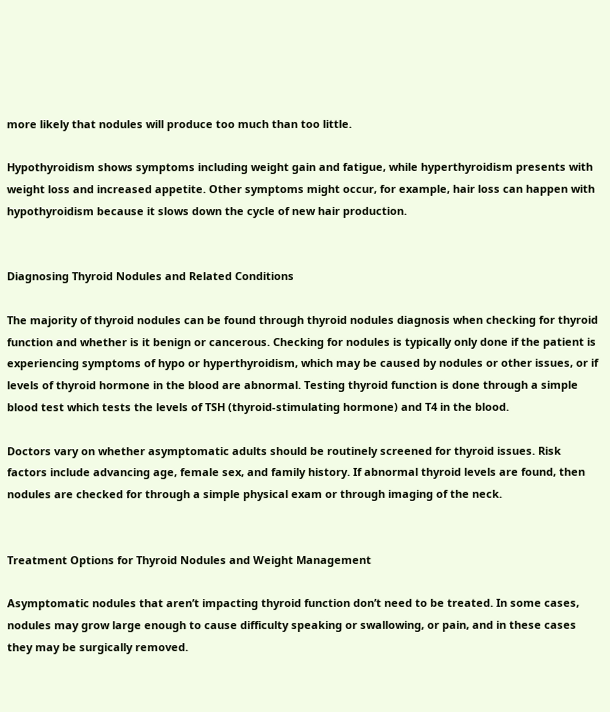more likely that nodules will produce too much than too little.

Hypothyroidism shows symptoms including weight gain and fatigue, while hyperthyroidism presents with weight loss and increased appetite. Other symptoms might occur, for example, hair loss can happen with hypothyroidism because it slows down the cycle of new hair production.


Diagnosing Thyroid Nodules and Related Conditions

The majority of thyroid nodules can be found through thyroid nodules diagnosis when checking for thyroid function and whether is it benign or cancerous. Checking for nodules is typically only done if the patient is experiencing symptoms of hypo or hyperthyroidism, which may be caused by nodules or other issues, or if levels of thyroid hormone in the blood are abnormal. Testing thyroid function is done through a simple blood test which tests the levels of TSH (thyroid-stimulating hormone) and T4 in the blood.

Doctors vary on whether asymptomatic adults should be routinely screened for thyroid issues. Risk factors include advancing age, female sex, and family history. If abnormal thyroid levels are found, then nodules are checked for through a simple physical exam or through imaging of the neck.


Treatment Options for Thyroid Nodules and Weight Management

Asymptomatic nodules that aren’t impacting thyroid function don’t need to be treated. In some cases, nodules may grow large enough to cause difficulty speaking or swallowing, or pain, and in these cases they may be surgically removed.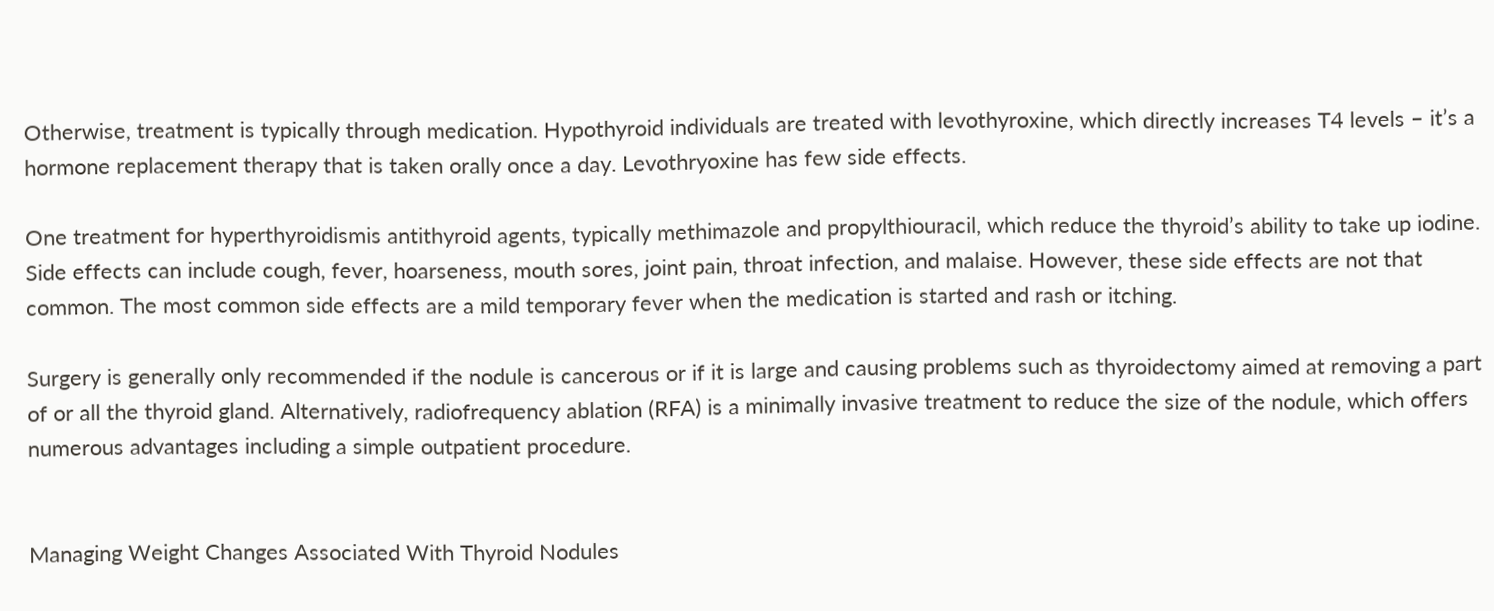Otherwise, treatment is typically through medication. Hypothyroid individuals are treated with levothyroxine, which directly increases T4 levels – it’s a hormone replacement therapy that is taken orally once a day. Levothryoxine has few side effects.

One treatment for hyperthyroidismis antithyroid agents, typically methimazole and propylthiouracil, which reduce the thyroid’s ability to take up iodine. Side effects can include cough, fever, hoarseness, mouth sores, joint pain, throat infection, and malaise. However, these side effects are not that common. The most common side effects are a mild temporary fever when the medication is started and rash or itching.

Surgery is generally only recommended if the nodule is cancerous or if it is large and causing problems such as thyroidectomy aimed at removing a part of or all the thyroid gland. Alternatively, radiofrequency ablation (RFA) is a minimally invasive treatment to reduce the size of the nodule, which offers numerous advantages including a simple outpatient procedure.


Managing Weight Changes Associated With Thyroid Nodules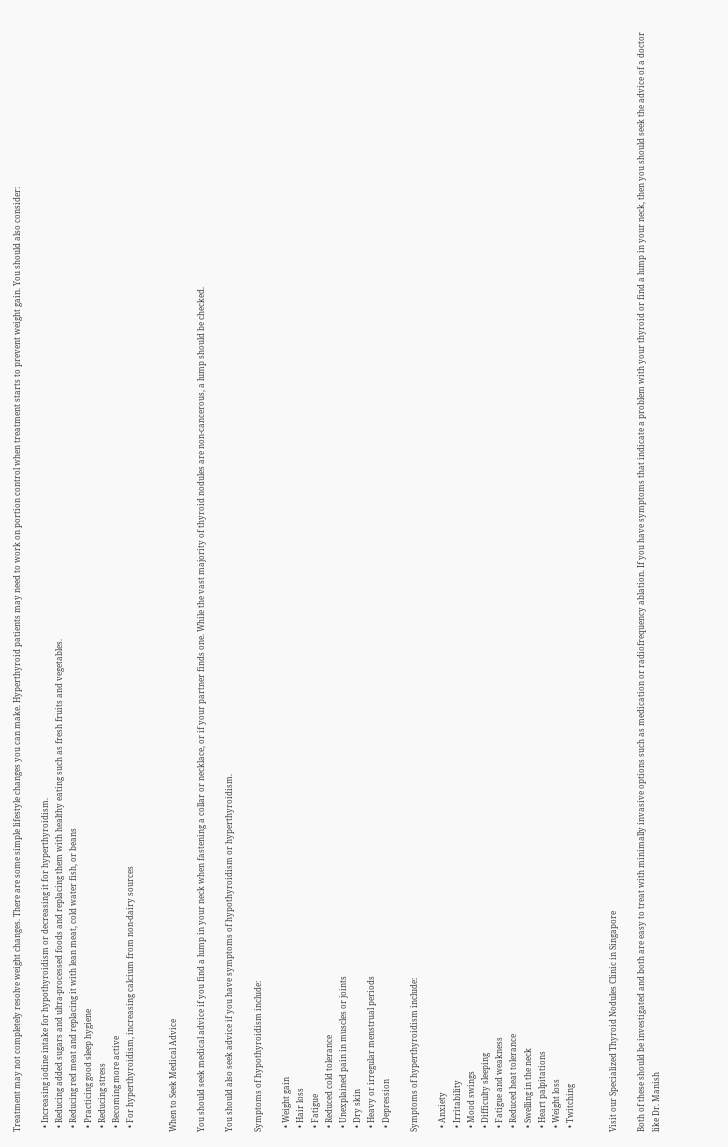Treatment may not completely resolve weight changes. There are some simple lifestyle changes you can make. Hyperthyroid patients may need to work on portion control when treatment starts to prevent weight gain. You should also consider:

  • Increasing iodine intake for hypothyroidism or decreasing it for hyperthyroidism.
  • Reducing added sugars and ultra-processed foods and replacing them with healthy eating such as fresh fruits and vegetables.
  • Reducing red meat and replacing it with lean meat, cold water fish, or beans
  • Practicing good sleep hygiene
  • Reducing stress
  • Becoming more active
  • For hyperthyroidism, increasing calcium from non-dairy sources


When to Seek Medical Advice

You should seek medical advice if you find a lump in your neck when fastening a collar or necklace, or if your partner finds one. While the vast majority of thyroid nodules are non-cancerous, a lump should be checked.

You should also seek advice if you have symptoms of hypothyroidism or hyperthyroidism.

Symptoms of hypothyroidism include:

  • Weight gain
  • Hair loss
  • Fatigue
  • Reduced cold tolerance
  • Unexplained pain in muscles or joints
  • Dry skin
  • Heavy or irregular menstrual periods
  • Depression

Symptoms of hyperthyroidism include:

  • Anxiety
  • Irritability
  • Mood swings
  • Difficulty sleeping
  • Fatigue and weakness
  • Reduced heat tolerance
  • Swelling in the neck
  • Heart palpitations
  • Weight loss
  • Twitching


Visit our Specialized Thyroid Nodules Clinic in Singapore

Both of these should be investigated and both are easy to treat with minimally invasive options such as medication or radiofrequency ablation. If you have symptoms that indicate a problem with your thyroid or find a lump in your neck, then you should seek the advice of a doctor like Dr. Manish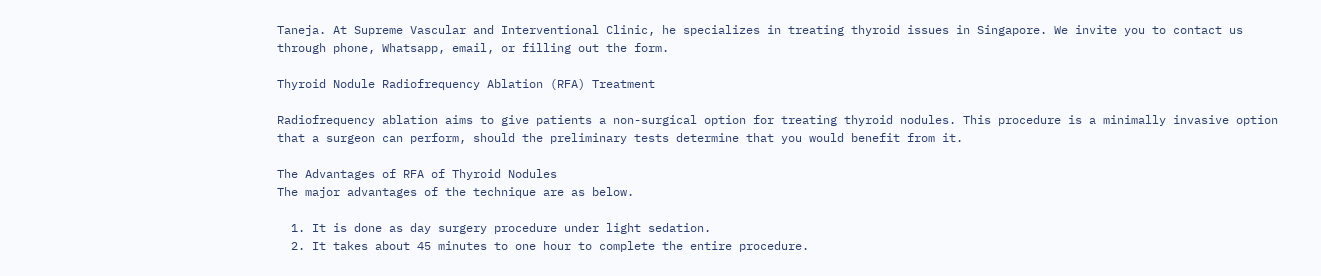Taneja. At Supreme Vascular and Interventional Clinic, he specializes in treating thyroid issues in Singapore. We invite you to contact us through phone, Whatsapp, email, or filling out the form.

Thyroid Nodule Radiofrequency Ablation (RFA) Treatment

Radiofrequency ablation aims to give patients a non-surgical option for treating thyroid nodules. This procedure is a minimally invasive option that a surgeon can perform, should the preliminary tests determine that you would benefit from it.

The Advantages of RFA of Thyroid Nodules
The major advantages of the technique are as below.

  1. It is done as day surgery procedure under light sedation.
  2. It takes about 45 minutes to one hour to complete the entire procedure.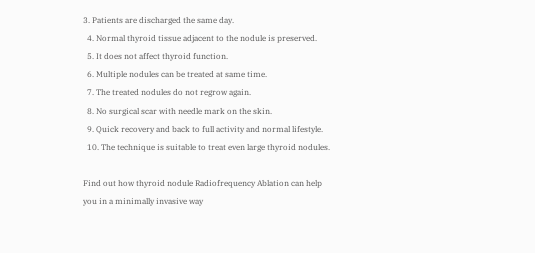3. Patients are discharged the same day.
  4. Normal thyroid tissue adjacent to the nodule is preserved.
  5. It does not affect thyroid function.
  6. Multiple nodules can be treated at same time.
  7. The treated nodules do not regrow again.
  8. No surgical scar with needle mark on the skin.
  9. Quick recovery and back to full activity and normal lifestyle.
  10. The technique is suitable to treat even large thyroid nodules.

Find out how thyroid nodule Radiofrequency Ablation can help you in a minimally invasive way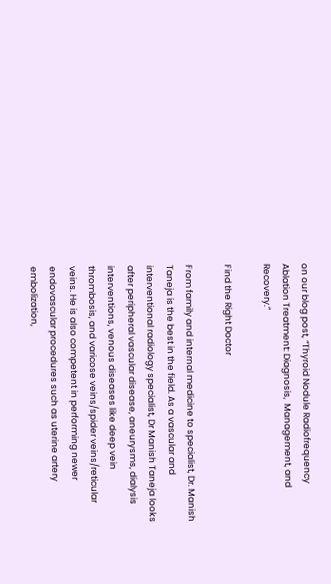on our blog post, “Thyroid Nodule Radiofrequency Ablation Treatment: Diagnosis,  Management, and Recovery.”

Find the Right Doctor

From family and internal medicine to specialist, Dr. Manish Taneja is the best in the field. As a vascular and interventional radiology specialist, Dr Manish Taneja looks after peripheral vascular disease, aneurysms, dialysis interventions, venous diseases like deep vein thrombosis, and varicose veins/spider veins/reticular veins. He is also competent in performing newer endovascular procedures such as uterine artery embolization,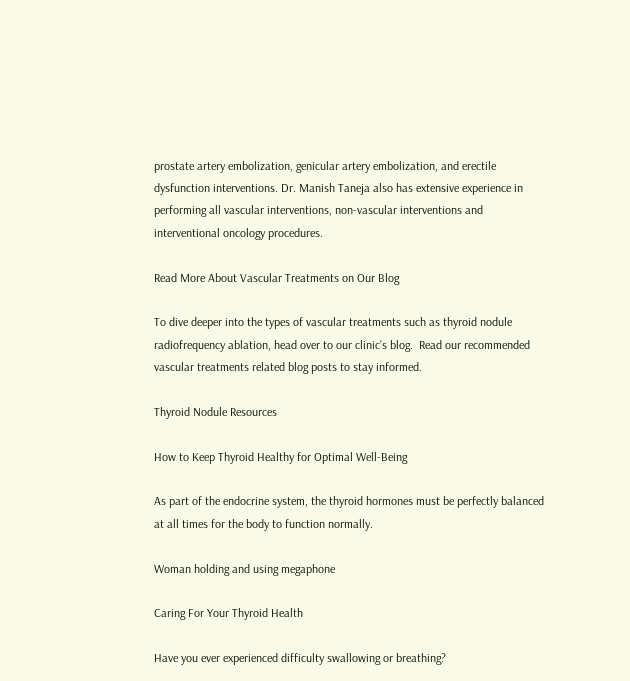prostate artery embolization, genicular artery embolization, and erectile dysfunction interventions. Dr. Manish Taneja also has extensive experience in performing all vascular interventions, non-vascular interventions and interventional oncology procedures.

Read More About Vascular Treatments on Our Blog

To dive deeper into the types of vascular treatments such as thyroid nodule radiofrequency ablation, head over to our clinic’s blog.  Read our recommended vascular treatments related blog posts to stay informed.

Thyroid Nodule Resources

How to Keep Thyroid Healthy for Optimal Well-Being

As part of the endocrine system, the thyroid hormones must be perfectly balanced at all times for the body to function normally.

Woman holding and using megaphone

Caring For Your Thyroid Health

Have you ever experienced difficulty swallowing or breathing?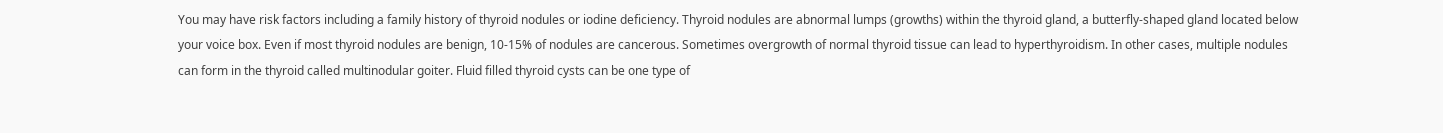You may have risk factors including a family history of thyroid nodules or iodine deficiency. Thyroid nodules are abnormal lumps (growths) within the thyroid gland, a butterfly-shaped gland located below your voice box. Even if most thyroid nodules are benign, 10-15% of nodules are cancerous. Sometimes overgrowth of normal thyroid tissue can lead to hyperthyroidism. In other cases, multiple nodules can form in the thyroid called multinodular goiter. Fluid filled thyroid cysts can be one type of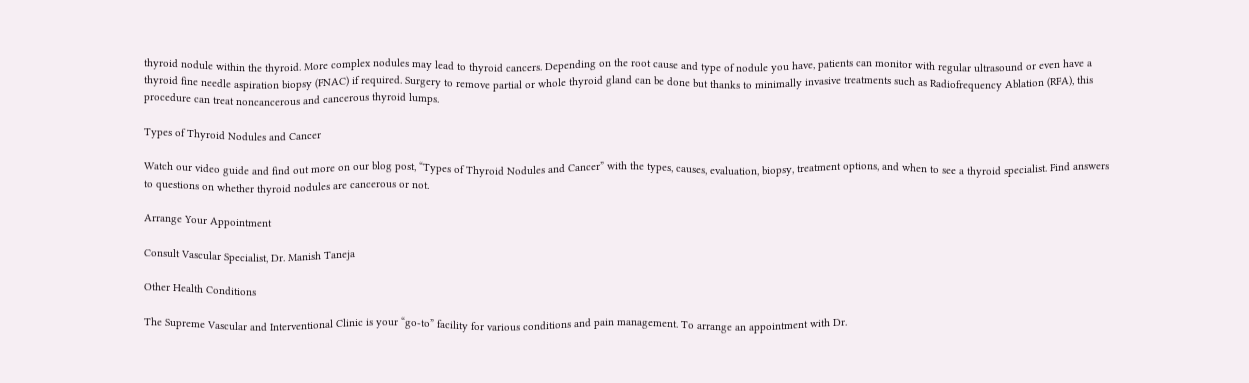thyroid nodule within the thyroid. More complex nodules may lead to thyroid cancers. Depending on the root cause and type of nodule you have, patients can monitor with regular ultrasound or even have a thyroid fine needle aspiration biopsy (FNAC) if required. Surgery to remove partial or whole thyroid gland can be done but thanks to minimally invasive treatments such as Radiofrequency Ablation (RFA), this procedure can treat noncancerous and cancerous thyroid lumps.

Types of Thyroid Nodules and Cancer

Watch our video guide and find out more on our blog post, “Types of Thyroid Nodules and Cancer” with the types, causes, evaluation, biopsy, treatment options, and when to see a thyroid specialist. Find answers to questions on whether thyroid nodules are cancerous or not.

Arrange Your Appointment

Consult Vascular Specialist, Dr. Manish Taneja

Other Health Conditions

The Supreme Vascular and Interventional Clinic is your “go-to” facility for various conditions and pain management. To arrange an appointment with Dr.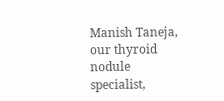Manish Taneja, our thyroid nodule specialist,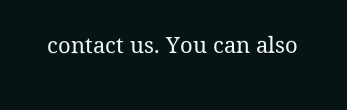contact us. You can also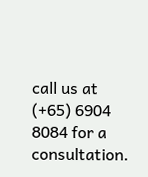call us at (+65) 6904 8084 for a consultation.